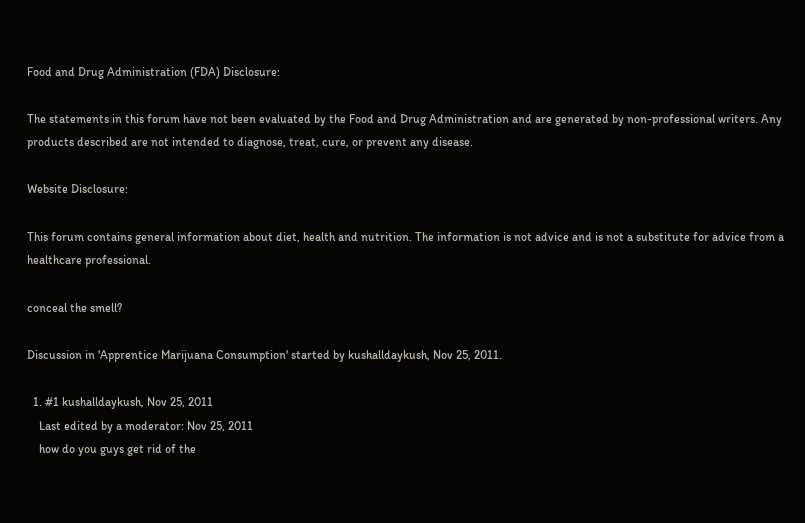Food and Drug Administration (FDA) Disclosure:

The statements in this forum have not been evaluated by the Food and Drug Administration and are generated by non-professional writers. Any products described are not intended to diagnose, treat, cure, or prevent any disease.

Website Disclosure:

This forum contains general information about diet, health and nutrition. The information is not advice and is not a substitute for advice from a healthcare professional.

conceal the smell?

Discussion in 'Apprentice Marijuana Consumption' started by kushalldaykush, Nov 25, 2011.

  1. #1 kushalldaykush, Nov 25, 2011
    Last edited by a moderator: Nov 25, 2011
    how do you guys get rid of the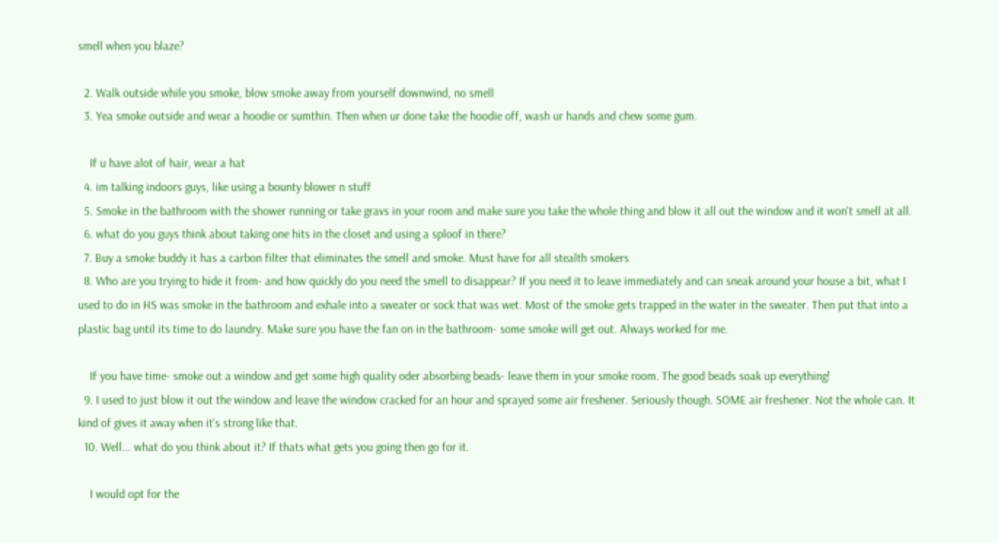smell when you blaze?

  2. Walk outside while you smoke, blow smoke away from yourself downwind, no smell
  3. Yea smoke outside and wear a hoodie or sumthin. Then when ur done take the hoodie off, wash ur hands and chew some gum.

    If u have alot of hair, wear a hat
  4. im talking indoors guys, like using a bounty blower n stuff
  5. Smoke in the bathroom with the shower running or take gravs in your room and make sure you take the whole thing and blow it all out the window and it won't smell at all.
  6. what do you guys think about taking one hits in the closet and using a sploof in there?
  7. Buy a smoke buddy it has a carbon filter that eliminates the smell and smoke. Must have for all stealth smokers
  8. Who are you trying to hide it from- and how quickly do you need the smell to disappear? If you need it to leave immediately and can sneak around your house a bit, what I used to do in HS was smoke in the bathroom and exhale into a sweater or sock that was wet. Most of the smoke gets trapped in the water in the sweater. Then put that into a plastic bag until its time to do laundry. Make sure you have the fan on in the bathroom- some smoke will get out. Always worked for me.

    If you have time- smoke out a window and get some high quality oder absorbing beads- leave them in your smoke room. The good beads soak up everything!
  9. I used to just blow it out the window and leave the window cracked for an hour and sprayed some air freshener. Seriously though. SOME air freshener. Not the whole can. It kind of gives it away when it's strong like that.
  10. Well... what do you think about it? If thats what gets you going then go for it.

    I would opt for the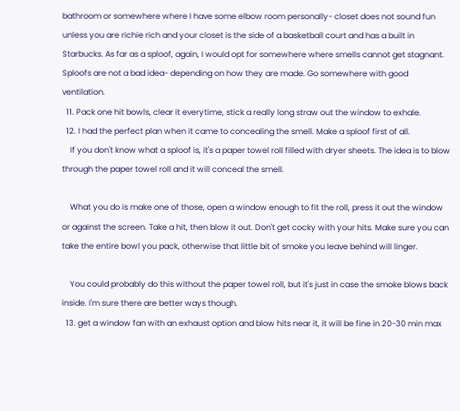bathroom or somewhere where I have some elbow room personally- closet does not sound fun unless you are richie rich and your closet is the side of a basketball court and has a built in Starbucks. As far as a sploof, again, I would opt for somewhere where smells cannot get stagnant. Sploofs are not a bad idea- depending on how they are made. Go somewhere with good ventilation.
  11. Pack one hit bowls, clear it everytime, stick a really long straw out the window to exhale.
  12. I had the perfect plan when it came to concealing the smell. Make a sploof first of all.
    If you don't know what a sploof is, it's a paper towel roll filled with dryer sheets. The idea is to blow through the paper towel roll and it will conceal the smell.

    What you do is make one of those, open a window enough to fit the roll, press it out the window or against the screen. Take a hit, then blow it out. Don't get cocky with your hits. Make sure you can take the entire bowl you pack, otherwise that little bit of smoke you leave behind will linger.

    You could probably do this without the paper towel roll, but it's just in case the smoke blows back inside. I'm sure there are better ways though.
  13. get a window fan with an exhaust option and blow hits near it, it will be fine in 20-30 min max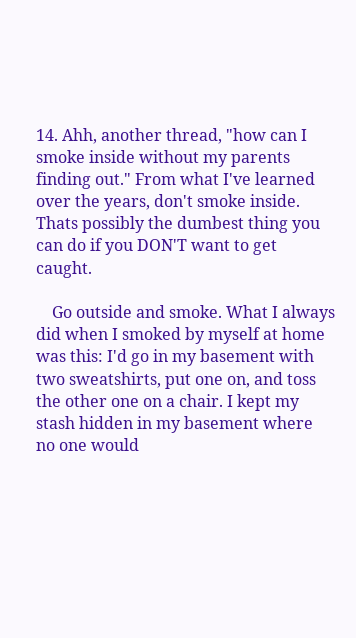14. Ahh, another thread, "how can I smoke inside without my parents finding out." From what I've learned over the years, don't smoke inside. Thats possibly the dumbest thing you can do if you DON'T want to get caught.

    Go outside and smoke. What I always did when I smoked by myself at home was this: I'd go in my basement with two sweatshirts, put one on, and toss the other one on a chair. I kept my stash hidden in my basement where no one would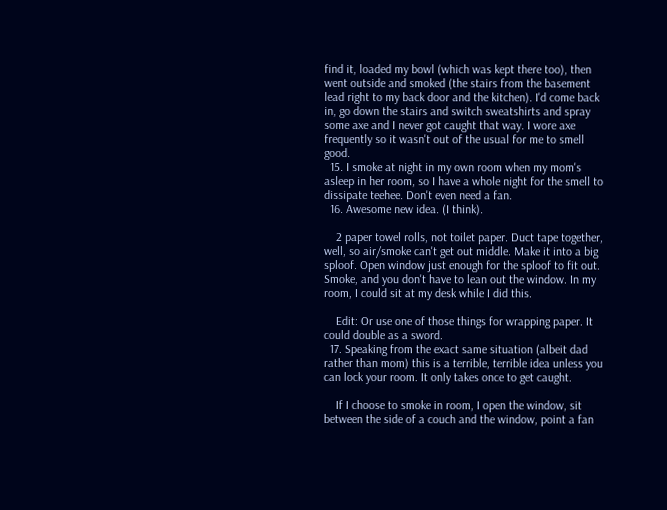find it, loaded my bowl (which was kept there too), then went outside and smoked (the stairs from the basement lead right to my back door and the kitchen). I'd come back in, go down the stairs and switch sweatshirts and spray some axe and I never got caught that way. I wore axe frequently so it wasn't out of the usual for me to smell good.
  15. I smoke at night in my own room when my mom's asleep in her room, so I have a whole night for the smell to dissipate teehee. Don't even need a fan.
  16. Awesome new idea. (I think).

    2 paper towel rolls, not toilet paper. Duct tape together, well, so air/smoke can't get out middle. Make it into a big sploof. Open window just enough for the sploof to fit out. Smoke, and you don't have to lean out the window. In my room, I could sit at my desk while I did this.

    Edit: Or use one of those things for wrapping paper. It could double as a sword.
  17. Speaking from the exact same situation (albeit dad rather than mom) this is a terrible, terrible idea unless you can lock your room. It only takes once to get caught.

    If I choose to smoke in room, I open the window, sit between the side of a couch and the window, point a fan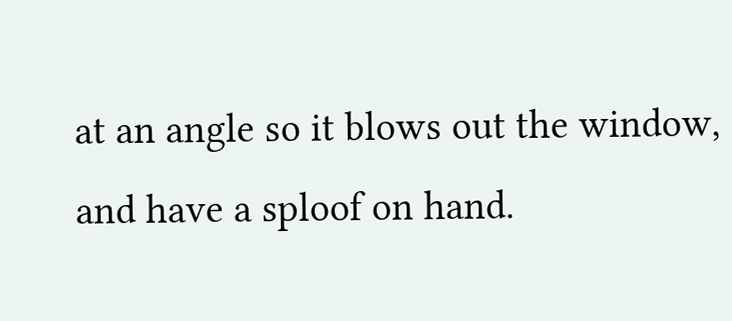at an angle so it blows out the window, and have a sploof on hand.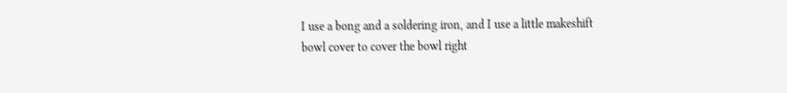I use a bong and a soldering iron, and I use a little makeshift bowl cover to cover the bowl right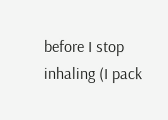before I stop inhaling (I pack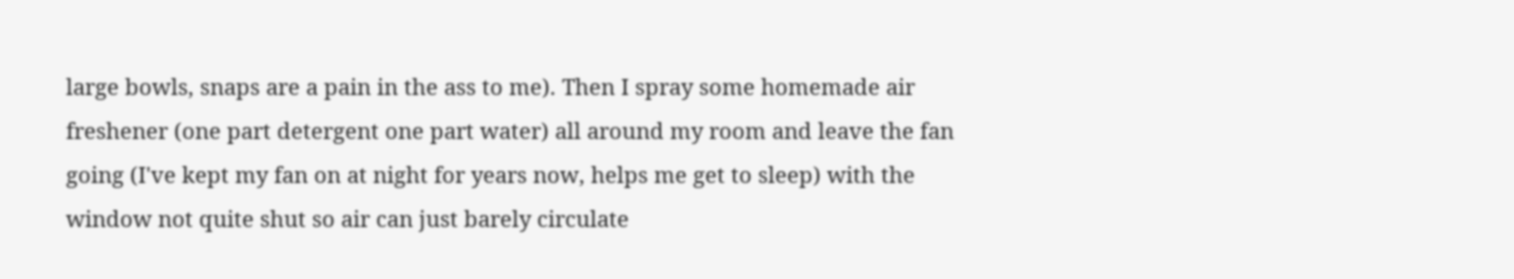large bowls, snaps are a pain in the ass to me). Then I spray some homemade air freshener (one part detergent one part water) all around my room and leave the fan going (I've kept my fan on at night for years now, helps me get to sleep) with the window not quite shut so air can just barely circulate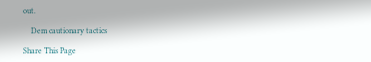out.

    Dem cautionary tactics

Share This Page